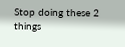Stop doing these 2 things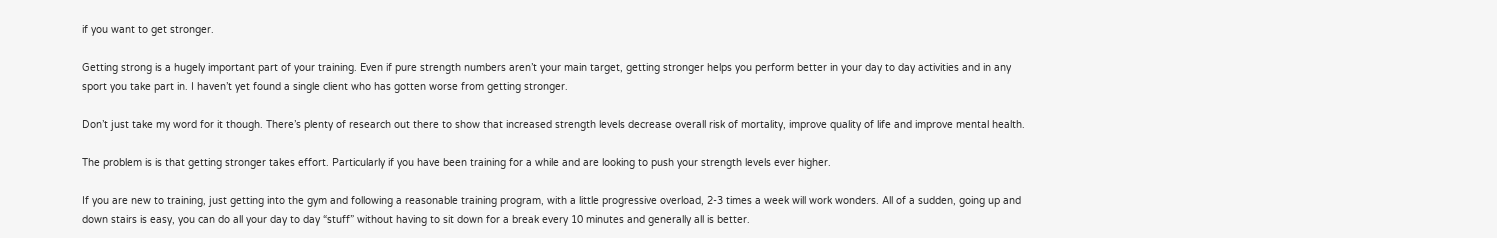if you want to get stronger.

Getting strong is a hugely important part of your training. Even if pure strength numbers aren’t your main target, getting stronger helps you perform better in your day to day activities and in any sport you take part in. I haven’t yet found a single client who has gotten worse from getting stronger.

Don’t just take my word for it though. There’s plenty of research out there to show that increased strength levels decrease overall risk of mortality, improve quality of life and improve mental health.

The problem is is that getting stronger takes effort. Particularly if you have been training for a while and are looking to push your strength levels ever higher.

If you are new to training, just getting into the gym and following a reasonable training program, with a little progressive overload, 2-3 times a week will work wonders. All of a sudden, going up and down stairs is easy, you can do all your day to day “stuff” without having to sit down for a break every 10 minutes and generally all is better.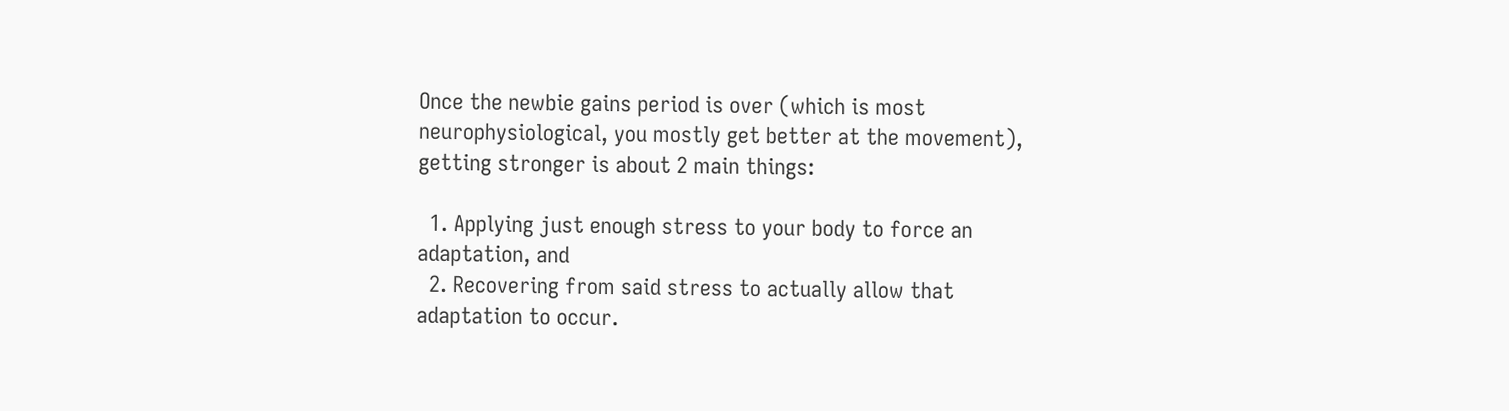Once the newbie gains period is over (which is most neurophysiological, you mostly get better at the movement), getting stronger is about 2 main things:

  1. Applying just enough stress to your body to force an adaptation, and
  2. Recovering from said stress to actually allow that adaptation to occur.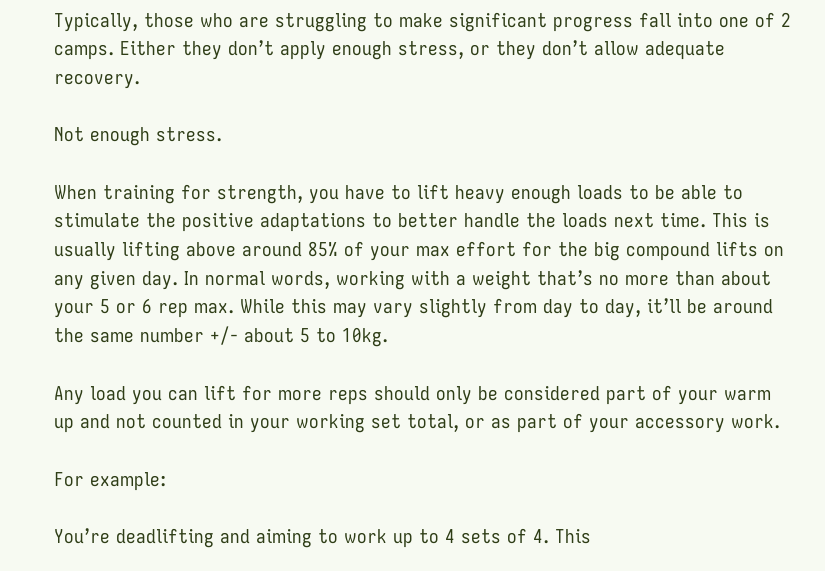Typically, those who are struggling to make significant progress fall into one of 2 camps. Either they don’t apply enough stress, or they don’t allow adequate recovery.

Not enough stress.

When training for strength, you have to lift heavy enough loads to be able to stimulate the positive adaptations to better handle the loads next time. This is usually lifting above around 85% of your max effort for the big compound lifts on any given day. In normal words, working with a weight that’s no more than about your 5 or 6 rep max. While this may vary slightly from day to day, it’ll be around the same number +/- about 5 to 10kg.

Any load you can lift for more reps should only be considered part of your warm up and not counted in your working set total, or as part of your accessory work.

For example:

You’re deadlifting and aiming to work up to 4 sets of 4. This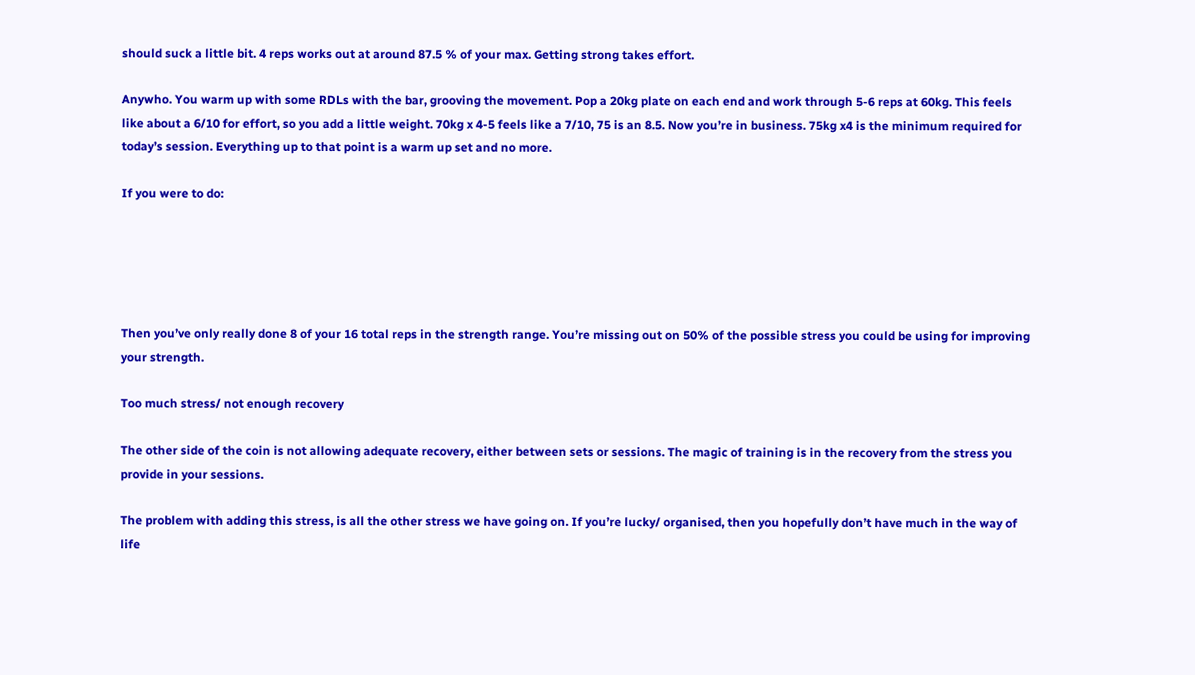should suck a little bit. 4 reps works out at around 87.5 % of your max. Getting strong takes effort.

Anywho. You warm up with some RDLs with the bar, grooving the movement. Pop a 20kg plate on each end and work through 5-6 reps at 60kg. This feels like about a 6/10 for effort, so you add a little weight. 70kg x 4-5 feels like a 7/10, 75 is an 8.5. Now you’re in business. 75kg x4 is the minimum required for today’s session. Everything up to that point is a warm up set and no more.

If you were to do:





Then you’ve only really done 8 of your 16 total reps in the strength range. You’re missing out on 50% of the possible stress you could be using for improving your strength.

Too much stress/ not enough recovery

The other side of the coin is not allowing adequate recovery, either between sets or sessions. The magic of training is in the recovery from the stress you provide in your sessions.

The problem with adding this stress, is all the other stress we have going on. If you’re lucky/ organised, then you hopefully don’t have much in the way of life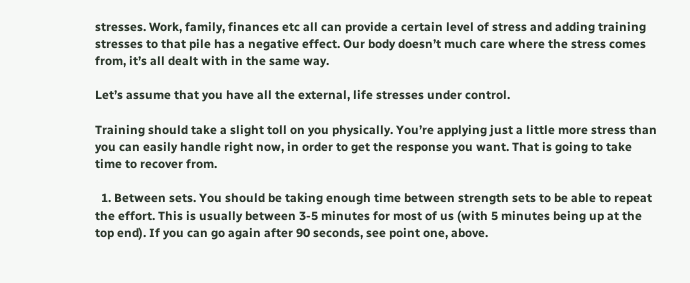stresses. Work, family, finances etc all can provide a certain level of stress and adding training stresses to that pile has a negative effect. Our body doesn’t much care where the stress comes from, it’s all dealt with in the same way.

Let’s assume that you have all the external, life stresses under control.

Training should take a slight toll on you physically. You’re applying just a little more stress than you can easily handle right now, in order to get the response you want. That is going to take time to recover from.

  1. Between sets. You should be taking enough time between strength sets to be able to repeat the effort. This is usually between 3-5 minutes for most of us (with 5 minutes being up at the top end). If you can go again after 90 seconds, see point one, above.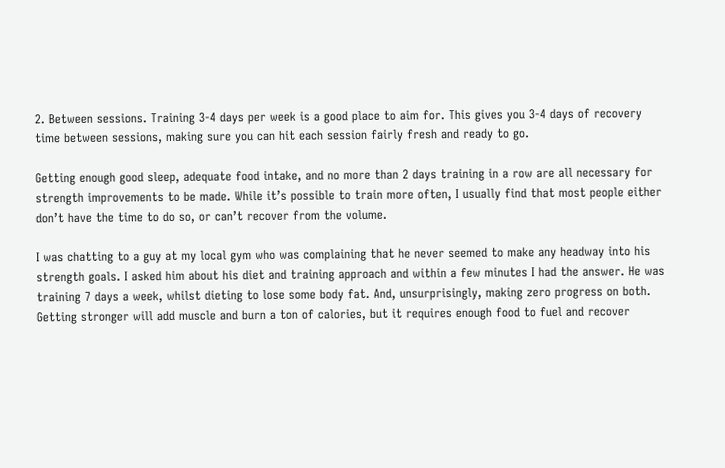2. Between sessions. Training 3-4 days per week is a good place to aim for. This gives you 3-4 days of recovery time between sessions, making sure you can hit each session fairly fresh and ready to go.

Getting enough good sleep, adequate food intake, and no more than 2 days training in a row are all necessary for strength improvements to be made. While it’s possible to train more often, I usually find that most people either don’t have the time to do so, or can’t recover from the volume.

I was chatting to a guy at my local gym who was complaining that he never seemed to make any headway into his strength goals. I asked him about his diet and training approach and within a few minutes I had the answer. He was training 7 days a week, whilst dieting to lose some body fat. And, unsurprisingly, making zero progress on both. Getting stronger will add muscle and burn a ton of calories, but it requires enough food to fuel and recover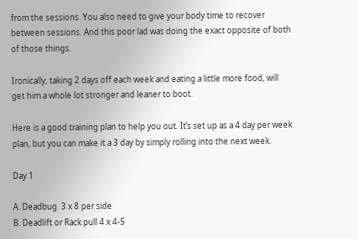from the sessions. You also need to give your body time to recover between sessions. And this poor lad was doing the exact opposite of both of those things.

Ironically, taking 2 days off each week and eating a little more food, will get him a whole lot stronger and leaner to boot.

Here is a good training plan to help you out. It’s set up as a 4 day per week plan, but you can make it a 3 day by simply rolling into the next week.

Day 1

A. Deadbug  3 x 8 per side
B. Deadlift or Rack pull 4 x 4-5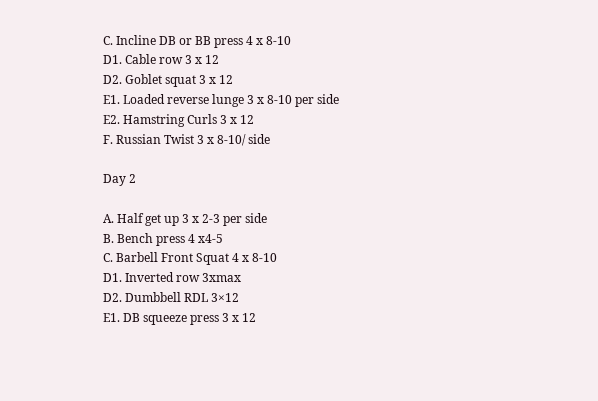C. Incline DB or BB press 4 x 8-10
D1. Cable row 3 x 12
D2. Goblet squat 3 x 12
E1. Loaded reverse lunge 3 x 8-10 per side
E2. Hamstring Curls 3 x 12
F. Russian Twist 3 x 8-10/ side

Day 2

A. Half get up 3 x 2-3 per side
B. Bench press 4 x4-5
C. Barbell Front Squat 4 x 8-10
D1. Inverted row 3xmax
D2. Dumbbell RDL 3×12
E1. DB squeeze press 3 x 12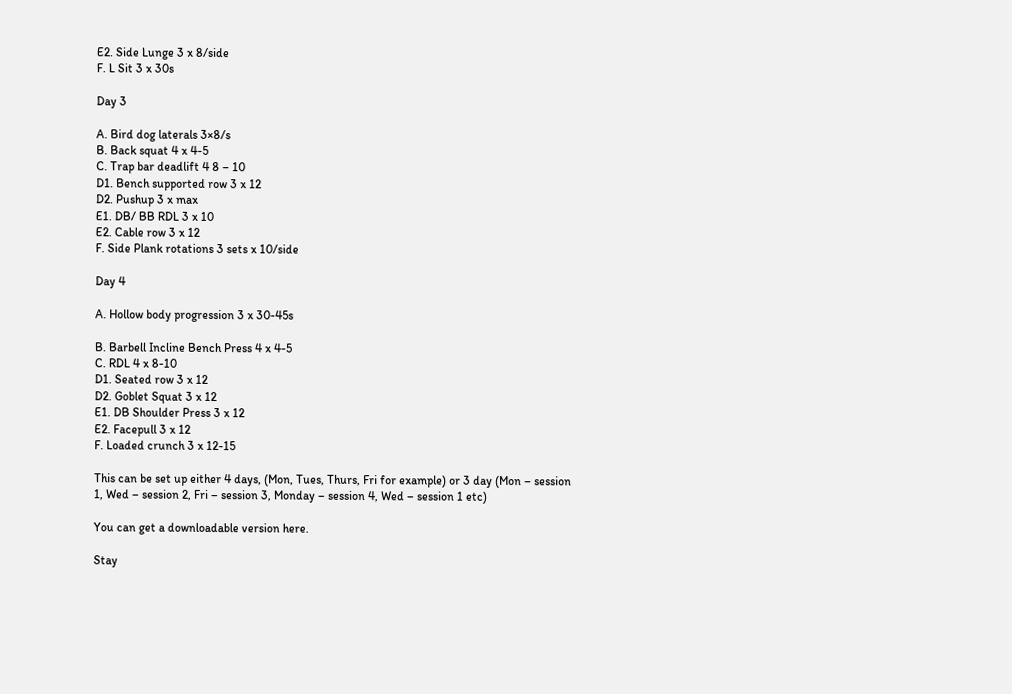E2. Side Lunge 3 x 8/side
F. L Sit 3 x 30s

Day 3

A. Bird dog laterals 3×8/s
B. Back squat 4 x 4-5
C. Trap bar deadlift 4 8 – 10
D1. Bench supported row 3 x 12
D2. Pushup 3 x max
E1. DB/ BB RDL 3 x 10
E2. Cable row 3 x 12
F. Side Plank rotations 3 sets x 10/side

Day 4

A. Hollow body progression 3 x 30-45s

B. Barbell Incline Bench Press 4 x 4-5
C. RDL 4 x 8-10
D1. Seated row 3 x 12
D2. Goblet Squat 3 x 12
E1. DB Shoulder Press 3 x 12
E2. Facepull 3 x 12
F. Loaded crunch 3 x 12-15

This can be set up either 4 days, (Mon, Tues, Thurs, Fri for example) or 3 day (Mon – session 1, Wed – session 2, Fri – session 3, Monday – session 4, Wed – session 1 etc)

You can get a downloadable version here.

Stay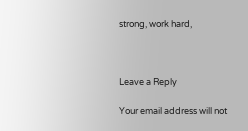strong, work hard,



Leave a Reply

Your email address will not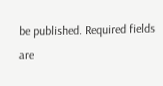be published. Required fields are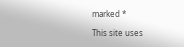marked *

This site uses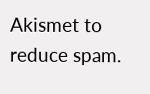Akismet to reduce spam.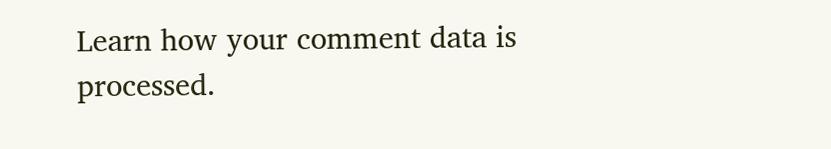Learn how your comment data is processed.